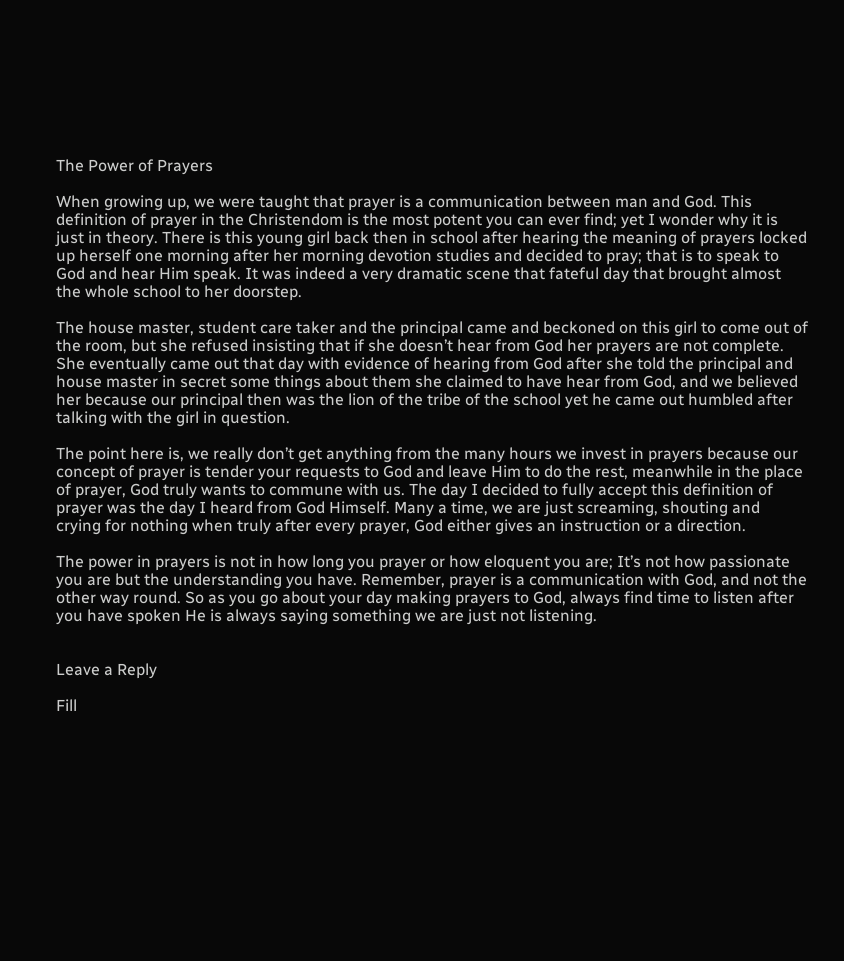The Power of Prayers

When growing up, we were taught that prayer is a communication between man and God. This definition of prayer in the Christendom is the most potent you can ever find; yet I wonder why it is just in theory. There is this young girl back then in school after hearing the meaning of prayers locked up herself one morning after her morning devotion studies and decided to pray; that is to speak to God and hear Him speak. It was indeed a very dramatic scene that fateful day that brought almost the whole school to her doorstep.

The house master, student care taker and the principal came and beckoned on this girl to come out of the room, but she refused insisting that if she doesn’t hear from God her prayers are not complete. She eventually came out that day with evidence of hearing from God after she told the principal and house master in secret some things about them she claimed to have hear from God, and we believed her because our principal then was the lion of the tribe of the school yet he came out humbled after talking with the girl in question.

The point here is, we really don’t get anything from the many hours we invest in prayers because our concept of prayer is tender your requests to God and leave Him to do the rest, meanwhile in the place of prayer, God truly wants to commune with us. The day I decided to fully accept this definition of prayer was the day I heard from God Himself. Many a time, we are just screaming, shouting and crying for nothing when truly after every prayer, God either gives an instruction or a direction.

The power in prayers is not in how long you prayer or how eloquent you are; It’s not how passionate you are but the understanding you have. Remember, prayer is a communication with God, and not the other way round. So as you go about your day making prayers to God, always find time to listen after you have spoken He is always saying something we are just not listening.


Leave a Reply

Fill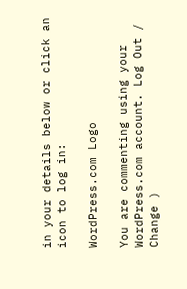in your details below or click an icon to log in:

WordPress.com Logo

You are commenting using your WordPress.com account. Log Out /  Change )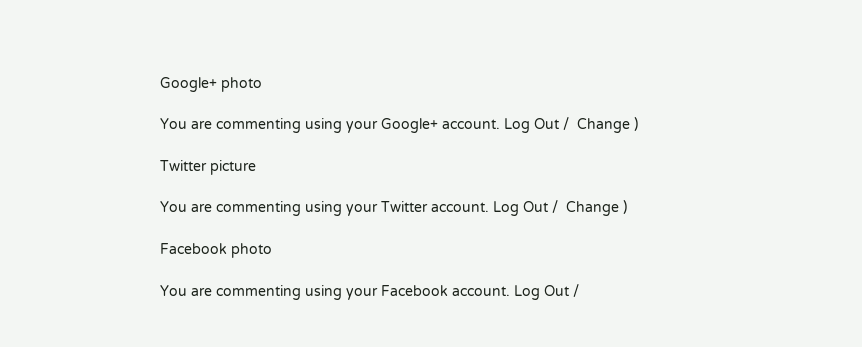Google+ photo

You are commenting using your Google+ account. Log Out /  Change )

Twitter picture

You are commenting using your Twitter account. Log Out /  Change )

Facebook photo

You are commenting using your Facebook account. Log Out /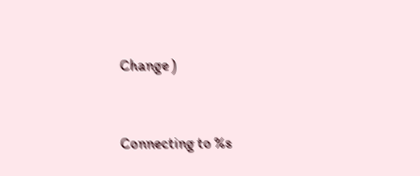Change )


Connecting to %s